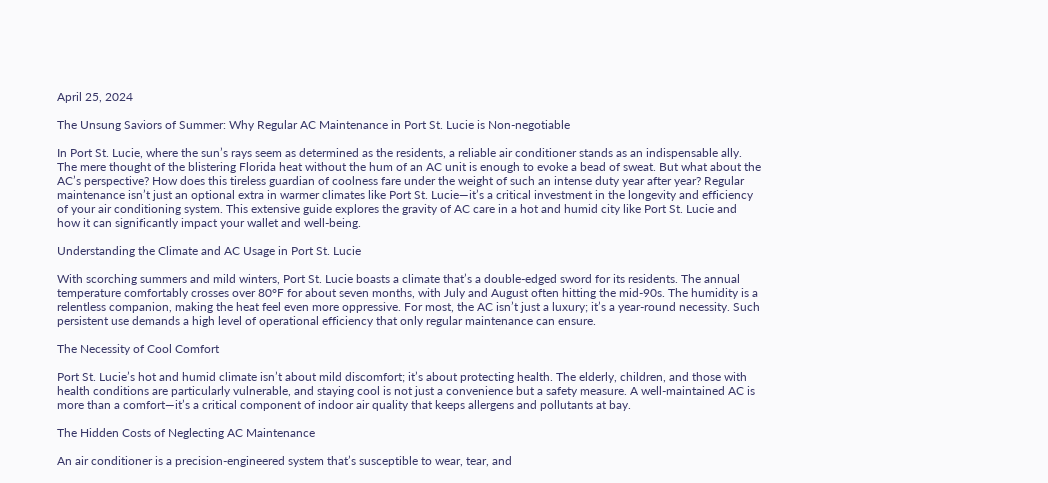April 25, 2024

The Unsung Saviors of Summer: Why Regular AC Maintenance in Port St. Lucie is Non-negotiable

In Port St. Lucie, where the sun’s rays seem as determined as the residents, a reliable air conditioner stands as an indispensable ally. The mere thought of the blistering Florida heat without the hum of an AC unit is enough to evoke a bead of sweat. But what about the AC’s perspective? How does this tireless guardian of coolness fare under the weight of such an intense duty year after year? Regular maintenance isn’t just an optional extra in warmer climates like Port St. Lucie—it’s a critical investment in the longevity and efficiency of your air conditioning system. This extensive guide explores the gravity of AC care in a hot and humid city like Port St. Lucie and how it can significantly impact your wallet and well-being.

Understanding the Climate and AC Usage in Port St. Lucie

With scorching summers and mild winters, Port St. Lucie boasts a climate that’s a double-edged sword for its residents. The annual temperature comfortably crosses over 80°F for about seven months, with July and August often hitting the mid-90s. The humidity is a relentless companion, making the heat feel even more oppressive. For most, the AC isn’t just a luxury; it’s a year-round necessity. Such persistent use demands a high level of operational efficiency that only regular maintenance can ensure.

The Necessity of Cool Comfort

Port St. Lucie’s hot and humid climate isn’t about mild discomfort; it’s about protecting health. The elderly, children, and those with health conditions are particularly vulnerable, and staying cool is not just a convenience but a safety measure. A well-maintained AC is more than a comfort—it’s a critical component of indoor air quality that keeps allergens and pollutants at bay.

The Hidden Costs of Neglecting AC Maintenance

An air conditioner is a precision-engineered system that’s susceptible to wear, tear, and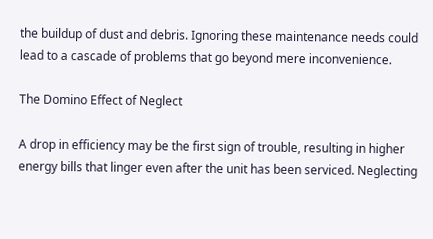the buildup of dust and debris. Ignoring these maintenance needs could lead to a cascade of problems that go beyond mere inconvenience.

The Domino Effect of Neglect

A drop in efficiency may be the first sign of trouble, resulting in higher energy bills that linger even after the unit has been serviced. Neglecting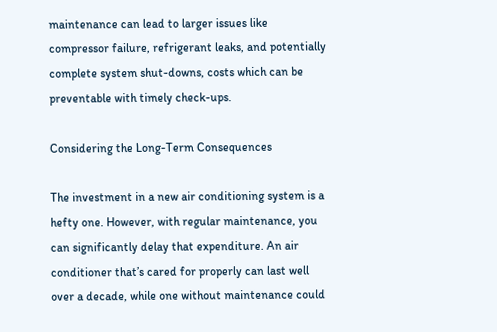maintenance can lead to larger issues like compressor failure, refrigerant leaks, and potentially complete system shut-downs, costs which can be preventable with timely check-ups.

Considering the Long-Term Consequences

The investment in a new air conditioning system is a hefty one. However, with regular maintenance, you can significantly delay that expenditure. An air conditioner that’s cared for properly can last well over a decade, while one without maintenance could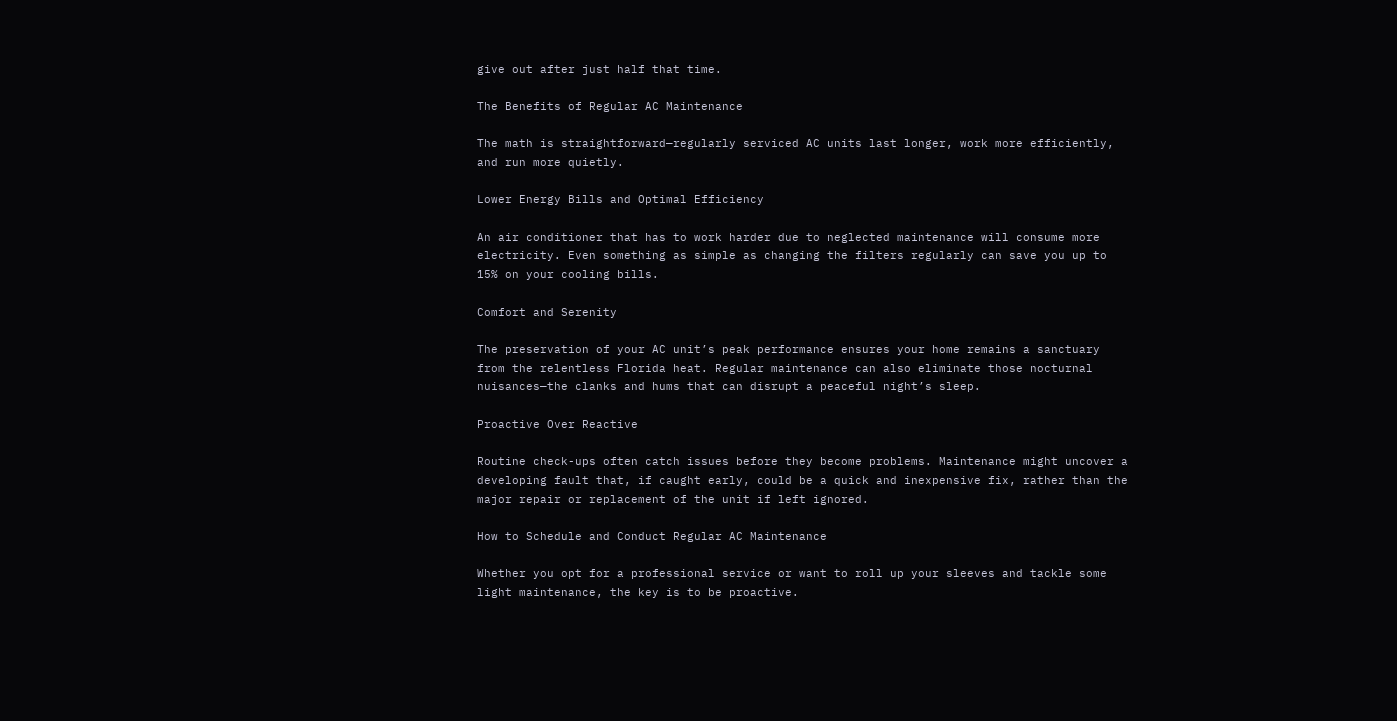give out after just half that time.

The Benefits of Regular AC Maintenance

The math is straightforward—regularly serviced AC units last longer, work more efficiently, and run more quietly.

Lower Energy Bills and Optimal Efficiency

An air conditioner that has to work harder due to neglected maintenance will consume more electricity. Even something as simple as changing the filters regularly can save you up to 15% on your cooling bills.

Comfort and Serenity

The preservation of your AC unit’s peak performance ensures your home remains a sanctuary from the relentless Florida heat. Regular maintenance can also eliminate those nocturnal nuisances—the clanks and hums that can disrupt a peaceful night’s sleep.

Proactive Over Reactive

Routine check-ups often catch issues before they become problems. Maintenance might uncover a developing fault that, if caught early, could be a quick and inexpensive fix, rather than the major repair or replacement of the unit if left ignored.

How to Schedule and Conduct Regular AC Maintenance

Whether you opt for a professional service or want to roll up your sleeves and tackle some light maintenance, the key is to be proactive.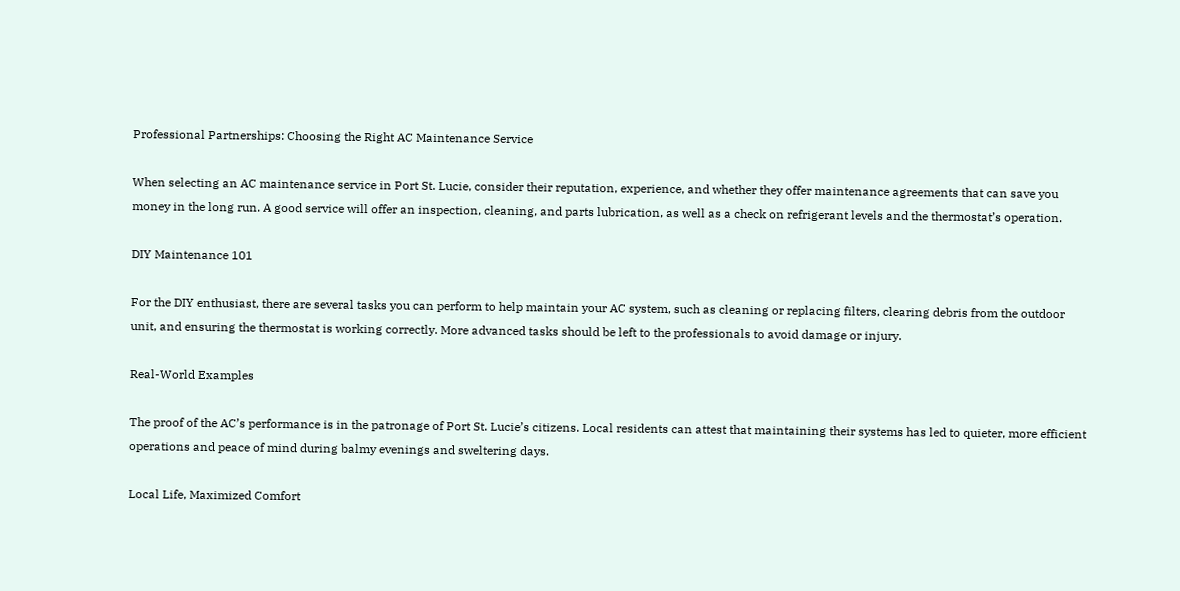Professional Partnerships: Choosing the Right AC Maintenance Service

When selecting an AC maintenance service in Port St. Lucie, consider their reputation, experience, and whether they offer maintenance agreements that can save you money in the long run. A good service will offer an inspection, cleaning, and parts lubrication, as well as a check on refrigerant levels and the thermostat’s operation.

DIY Maintenance 101

For the DIY enthusiast, there are several tasks you can perform to help maintain your AC system, such as cleaning or replacing filters, clearing debris from the outdoor unit, and ensuring the thermostat is working correctly. More advanced tasks should be left to the professionals to avoid damage or injury.

Real-World Examples

The proof of the AC’s performance is in the patronage of Port St. Lucie’s citizens. Local residents can attest that maintaining their systems has led to quieter, more efficient operations and peace of mind during balmy evenings and sweltering days.

Local Life, Maximized Comfort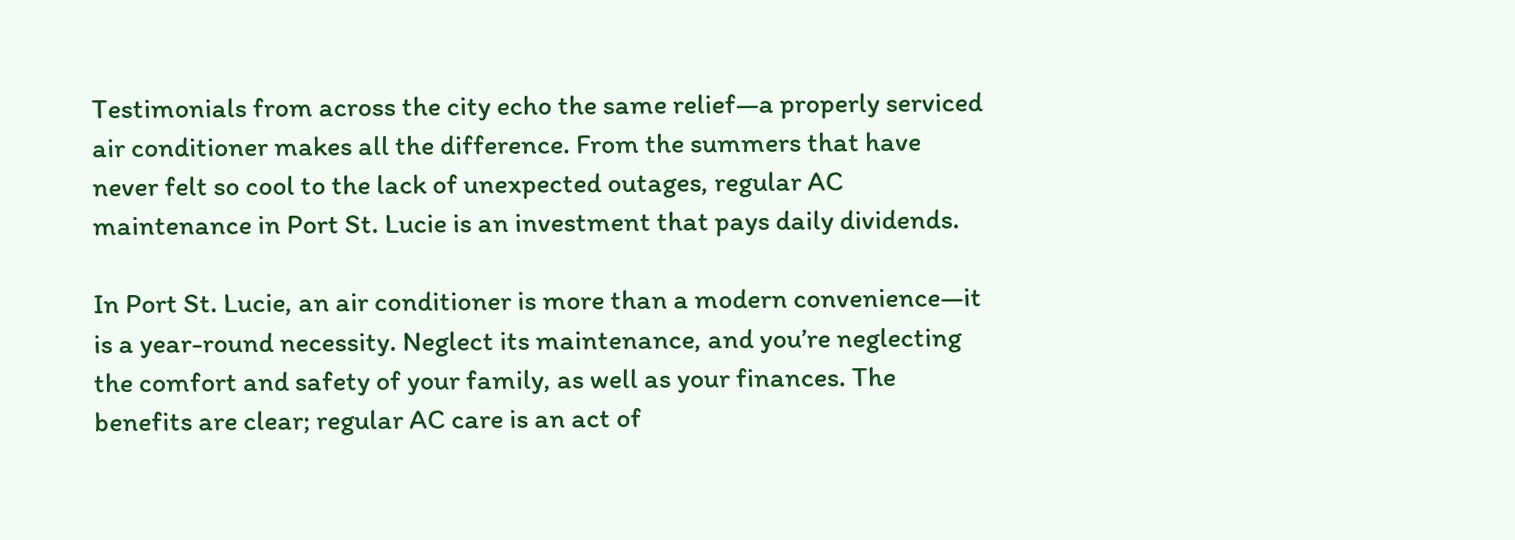Testimonials from across the city echo the same relief—a properly serviced air conditioner makes all the difference. From the summers that have never felt so cool to the lack of unexpected outages, regular AC maintenance in Port St. Lucie is an investment that pays daily dividends.

In Port St. Lucie, an air conditioner is more than a modern convenience—it is a year-round necessity. Neglect its maintenance, and you’re neglecting the comfort and safety of your family, as well as your finances. The benefits are clear; regular AC care is an act of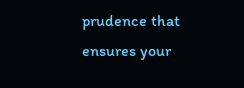prudence that ensures your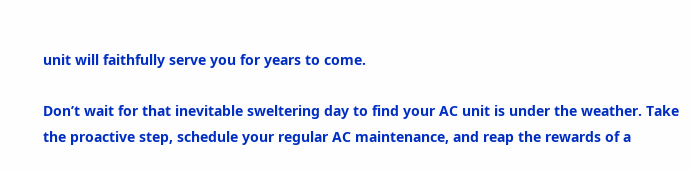unit will faithfully serve you for years to come.

Don’t wait for that inevitable sweltering day to find your AC unit is under the weather. Take the proactive step, schedule your regular AC maintenance, and reap the rewards of a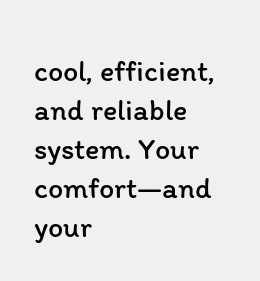cool, efficient, and reliable system. Your comfort—and your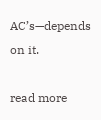AC’s—depends on it.

read more